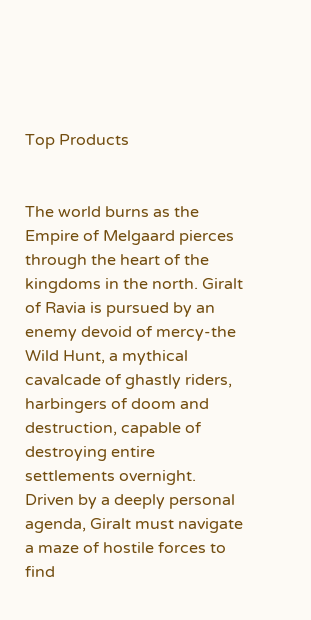Top Products


The world burns as the Empire of Melgaard pierces through the heart of the kingdoms in the north. Giralt of Ravia is pursued by an enemy devoid of mercy-the Wild Hunt, a mythical cavalcade of ghastly riders, harbingers of doom and destruction, capable of destroying entire settlements overnight. Driven by a deeply personal agenda, Giralt must navigate a maze of hostile forces to find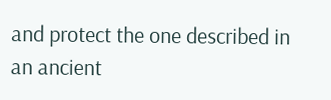and protect the one described in an ancient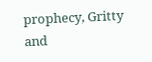prophecy, Gritty and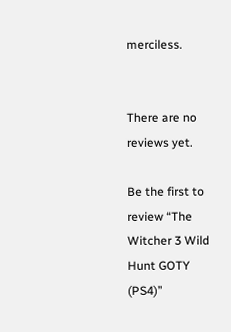merciless.


There are no reviews yet.

Be the first to review “The Witcher 3 Wild Hunt GOTY (PS4)”